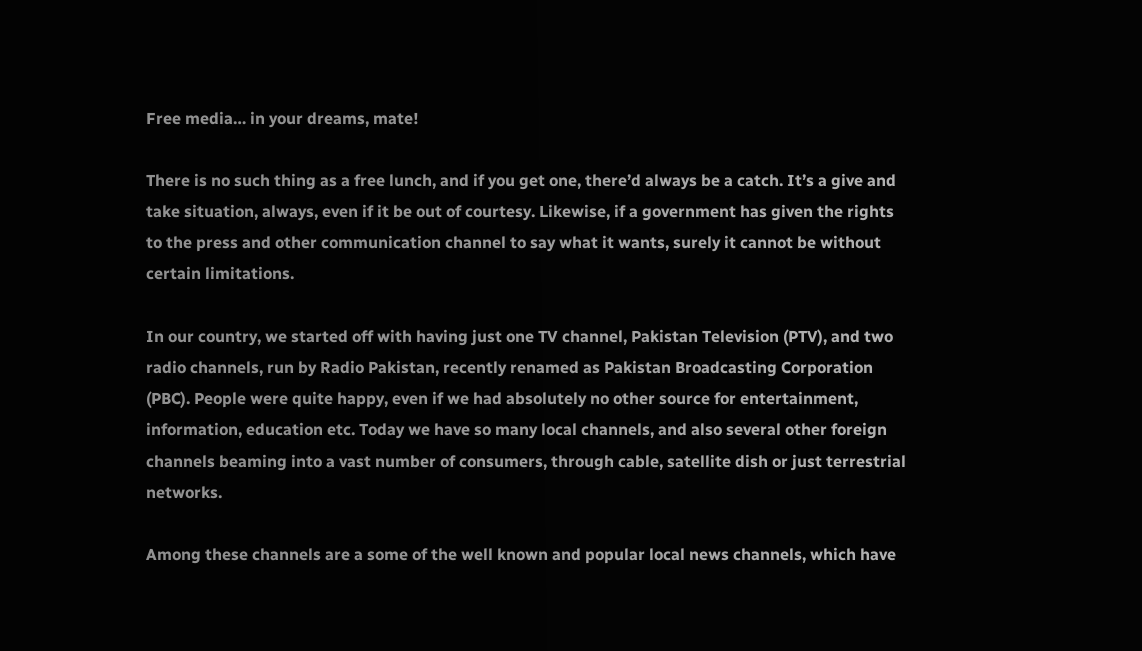Free media… in your dreams, mate!

There is no such thing as a free lunch, and if you get one, there’d always be a catch. It’s a give and take situation, always, even if it be out of courtesy. Likewise, if a government has given the rights to the press and other communication channel to say what it wants, surely it cannot be without certain limitations.

In our country, we started off with having just one TV channel, Pakistan Television (PTV), and two radio channels, run by Radio Pakistan, recently renamed as Pakistan Broadcasting Corporation (PBC). People were quite happy, even if we had absolutely no other source for entertainment, information, education etc. Today we have so many local channels, and also several other foreign channels beaming into a vast number of consumers, through cable, satellite dish or just terrestrial networks.

Among these channels are a some of the well known and popular local news channels, which have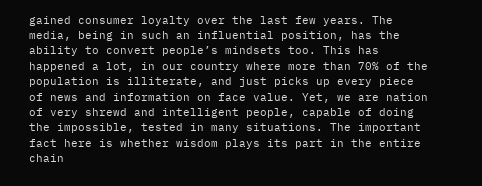gained consumer loyalty over the last few years. The media, being in such an influential position, has the ability to convert people’s mindsets too. This has happened a lot, in our country where more than 70% of the population is illiterate, and just picks up every piece of news and information on face value. Yet, we are nation of very shrewd and intelligent people, capable of doing the impossible, tested in many situations. The important fact here is whether wisdom plays its part in the entire chain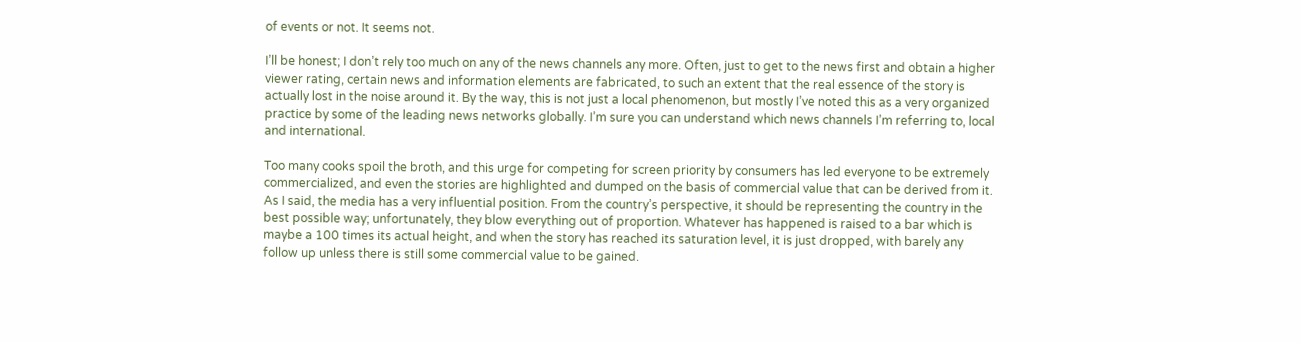of events or not. It seems not.

I’ll be honest; I don’t rely too much on any of the news channels any more. Often, just to get to the news first and obtain a higher viewer rating, certain news and information elements are fabricated, to such an extent that the real essence of the story is actually lost in the noise around it. By the way, this is not just a local phenomenon, but mostly I’ve noted this as a very organized practice by some of the leading news networks globally. I’m sure you can understand which news channels I’m referring to, local and international.

Too many cooks spoil the broth, and this urge for competing for screen priority by consumers has led everyone to be extremely commercialized, and even the stories are highlighted and dumped on the basis of commercial value that can be derived from it. As I said, the media has a very influential position. From the country’s perspective, it should be representing the country in the best possible way; unfortunately, they blow everything out of proportion. Whatever has happened is raised to a bar which is maybe a 100 times its actual height, and when the story has reached its saturation level, it is just dropped, with barely any follow up unless there is still some commercial value to be gained.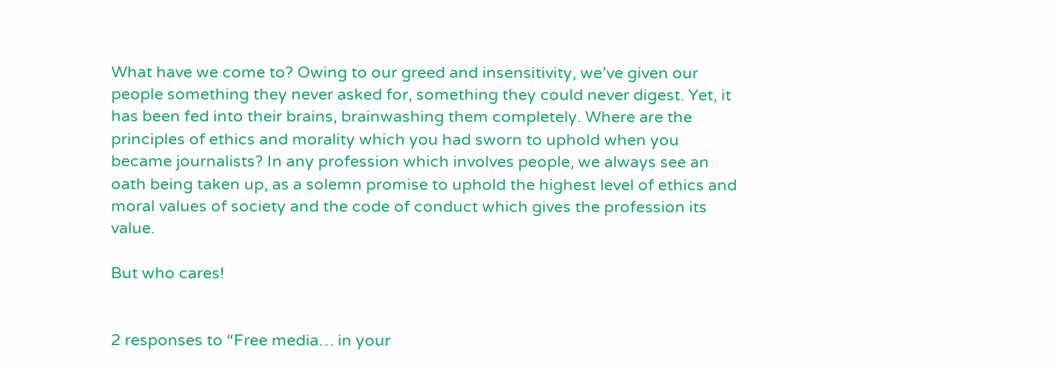What have we come to? Owing to our greed and insensitivity, we’ve given our people something they never asked for, something they could never digest. Yet, it has been fed into their brains, brainwashing them completely. Where are the principles of ethics and morality which you had sworn to uphold when you became journalists? In any profession which involves people, we always see an oath being taken up, as a solemn promise to uphold the highest level of ethics and moral values of society and the code of conduct which gives the profession its value.

But who cares!


2 responses to “Free media… in your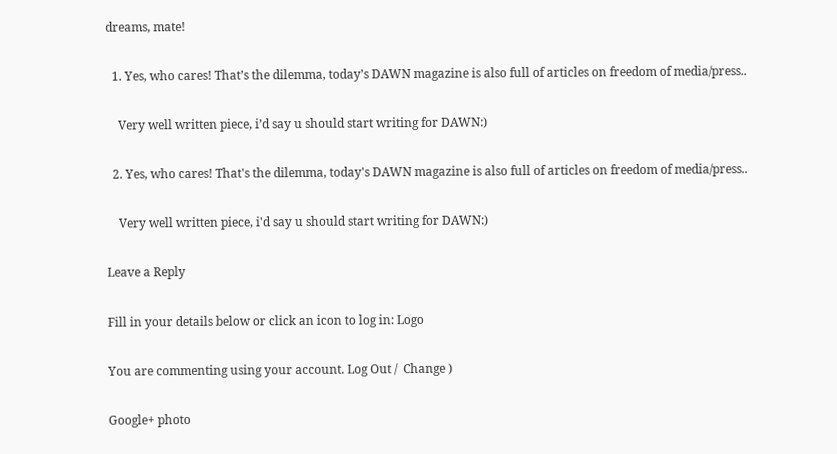dreams, mate!

  1. Yes, who cares! That’s the dilemma, today’s DAWN magazine is also full of articles on freedom of media/press..

    Very well written piece, i’d say u should start writing for DAWN:)

  2. Yes, who cares! That's the dilemma, today's DAWN magazine is also full of articles on freedom of media/press..

    Very well written piece, i'd say u should start writing for DAWN:)

Leave a Reply

Fill in your details below or click an icon to log in: Logo

You are commenting using your account. Log Out /  Change )

Google+ photo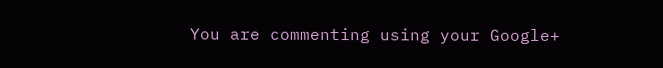You are commenting using your Google+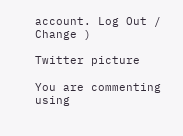account. Log Out /  Change )

Twitter picture

You are commenting using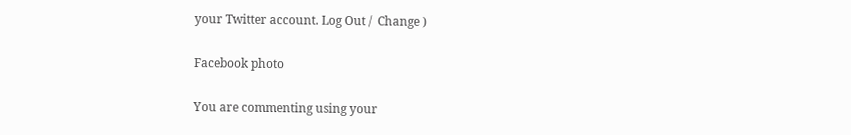your Twitter account. Log Out /  Change )

Facebook photo

You are commenting using your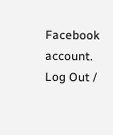Facebook account. Log Out /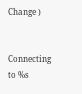Change )


Connecting to %s